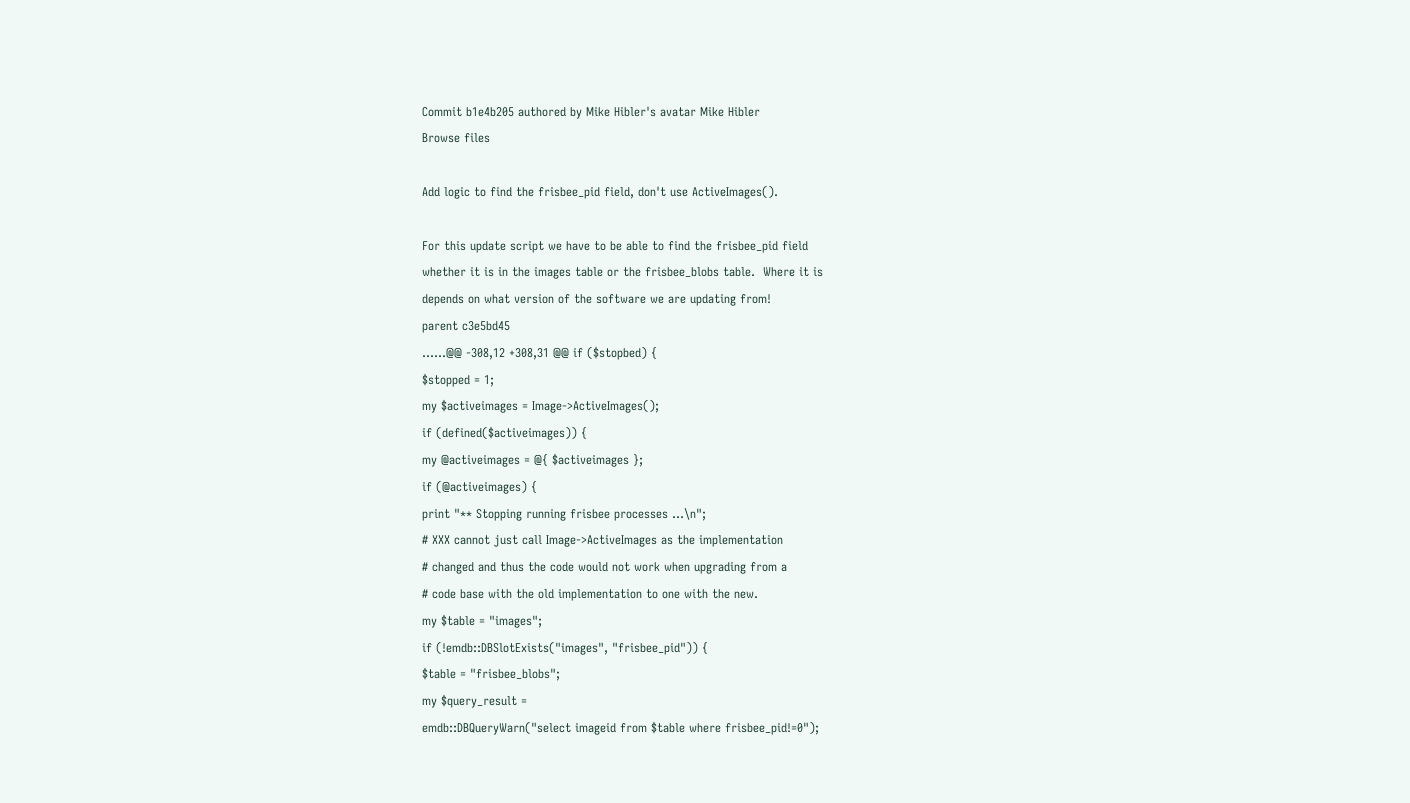Commit b1e4b205 authored by Mike Hibler's avatar Mike Hibler
Browse files

Add logic to find the frisbee_pid field, don't use ActiveImages().

For this update script we have to be able to find the frisbee_pid field
whether it is in the images table or the frisbee_blobs table.  Where it is
depends on what version of the software we are updating from!
parent c3e5bd45
......@@ -308,12 +308,31 @@ if ($stopbed) {
$stopped = 1;
my $activeimages = Image->ActiveImages();
if (defined($activeimages)) {
my @activeimages = @{ $activeimages };
if (@activeimages) {
print "** Stopping running frisbee processes ...\n";
# XXX cannot just call Image->ActiveImages as the implementation
# changed and thus the code would not work when upgrading from a
# code base with the old implementation to one with the new.
my $table = "images";
if (!emdb::DBSlotExists("images", "frisbee_pid")) {
$table = "frisbee_blobs";
my $query_result =
emdb::DBQueryWarn("select imageid from $table where frisbee_pid!=0");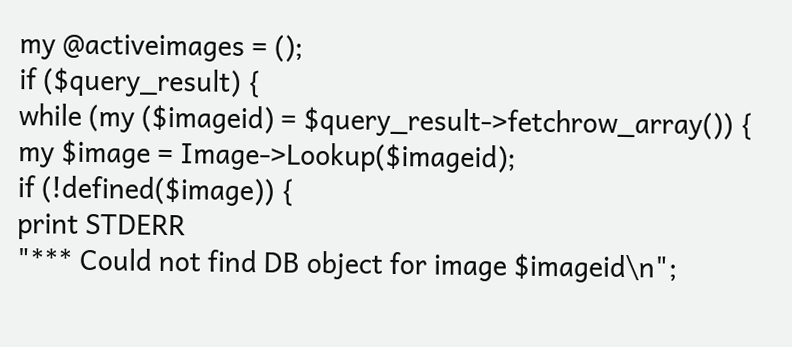my @activeimages = ();
if ($query_result) {
while (my ($imageid) = $query_result->fetchrow_array()) {
my $image = Image->Lookup($imageid);
if (!defined($image)) {
print STDERR
"*** Could not find DB object for image $imageid\n";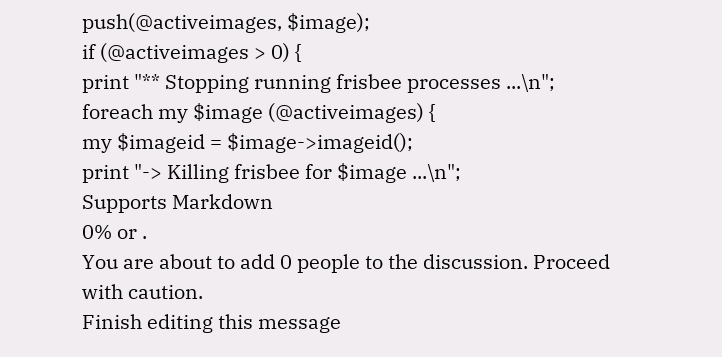push(@activeimages, $image);
if (@activeimages > 0) {
print "** Stopping running frisbee processes ...\n";
foreach my $image (@activeimages) {
my $imageid = $image->imageid();
print "-> Killing frisbee for $image ...\n";
Supports Markdown
0% or .
You are about to add 0 people to the discussion. Proceed with caution.
Finish editing this message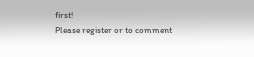first!
Please register or to comment